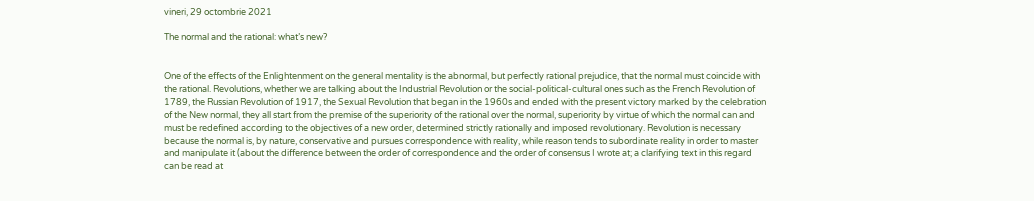vineri, 29 octombrie 2021

The normal and the rational: what’s new?


One of the effects of the Enlightenment on the general mentality is the abnormal, but perfectly rational prejudice, that the normal must coincide with the rational. Revolutions, whether we are talking about the Industrial Revolution or the social-political-cultural ones such as the French Revolution of 1789, the Russian Revolution of 1917, the Sexual Revolution that began in the 1960s and ended with the present victory marked by the celebration of the New normal, they all start from the premise of the superiority of the rational over the normal, superiority by virtue of which the normal can and must be redefined according to the objectives of a new order, determined strictly rationally and imposed revolutionary. Revolution is necessary because the normal is, by nature, conservative and pursues correspondence with reality, while reason tends to subordinate reality in order to master and manipulate it (about the difference between the order of correspondence and the order of consensus I wrote at; a clarifying text in this regard can be read at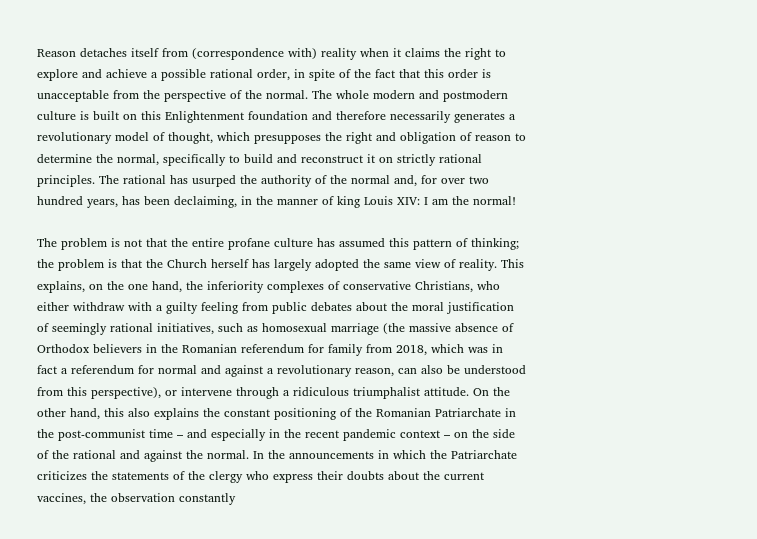Reason detaches itself from (correspondence with) reality when it claims the right to explore and achieve a possible rational order, in spite of the fact that this order is unacceptable from the perspective of the normal. The whole modern and postmodern culture is built on this Enlightenment foundation and therefore necessarily generates a revolutionary model of thought, which presupposes the right and obligation of reason to determine the normal, specifically to build and reconstruct it on strictly rational principles. The rational has usurped the authority of the normal and, for over two hundred years, has been declaiming, in the manner of king Louis XIV: I am the normal!

The problem is not that the entire profane culture has assumed this pattern of thinking; the problem is that the Church herself has largely adopted the same view of reality. This explains, on the one hand, the inferiority complexes of conservative Christians, who either withdraw with a guilty feeling from public debates about the moral justification of seemingly rational initiatives, such as homosexual marriage (the massive absence of Orthodox believers in the Romanian referendum for family from 2018, which was in fact a referendum for normal and against a revolutionary reason, can also be understood from this perspective), or intervene through a ridiculous triumphalist attitude. On the other hand, this also explains the constant positioning of the Romanian Patriarchate in the post-communist time – and especially in the recent pandemic context – on the side of the rational and against the normal. In the announcements in which the Patriarchate criticizes the statements of the clergy who express their doubts about the current vaccines, the observation constantly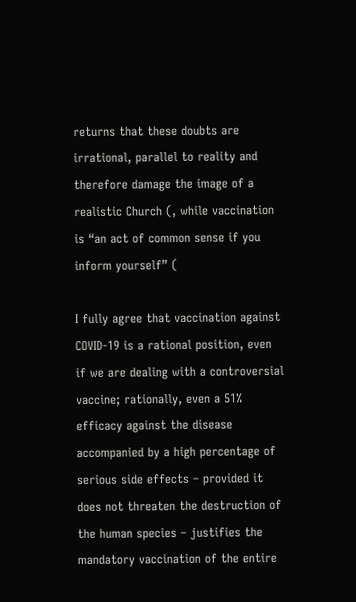returns that these doubts are irrational, parallel to reality and therefore damage the image of a realistic Church (, while vaccination is “an act of common sense if you inform yourself” (

I fully agree that vaccination against COVID-19 is a rational position, even if we are dealing with a controversial vaccine; rationally, even a 51% efficacy against the disease accompanied by a high percentage of serious side effects – provided it does not threaten the destruction of the human species – justifies the mandatory vaccination of the entire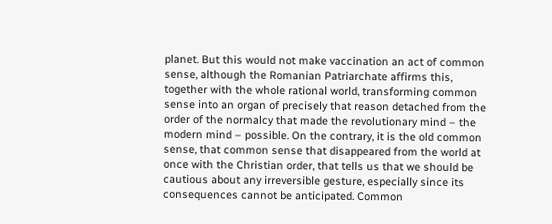planet. But this would not make vaccination an act of common sense, although the Romanian Patriarchate affirms this, together with the whole rational world, transforming common sense into an organ of precisely that reason detached from the order of the normalcy that made the revolutionary mind – the modern mind – possible. On the contrary, it is the old common sense, that common sense that disappeared from the world at once with the Christian order, that tells us that we should be cautious about any irreversible gesture, especially since its consequences cannot be anticipated. Common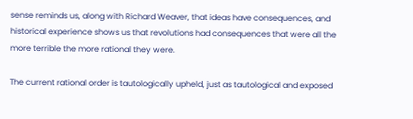sense reminds us, along with Richard Weaver, that ideas have consequences, and historical experience shows us that revolutions had consequences that were all the more terrible the more rational they were.

The current rational order is tautologically upheld, just as tautological and exposed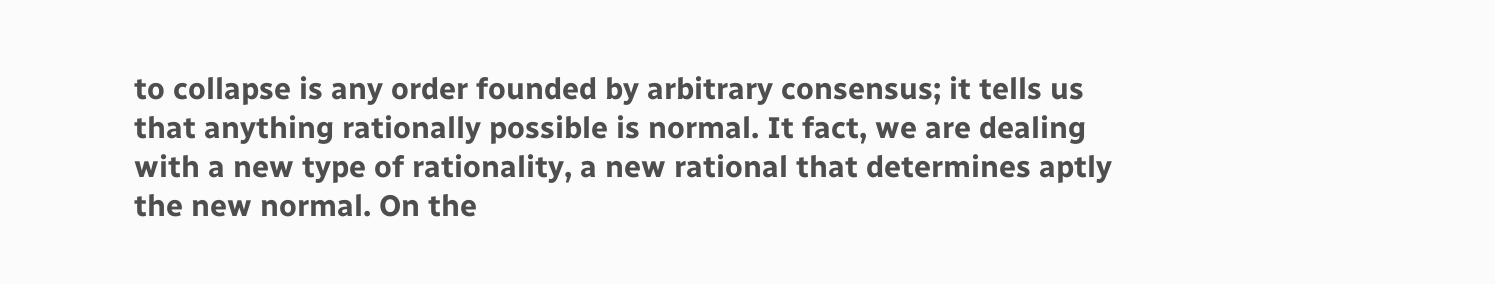to collapse is any order founded by arbitrary consensus; it tells us that anything rationally possible is normal. It fact, we are dealing with a new type of rationality, a new rational that determines aptly the new normal. On the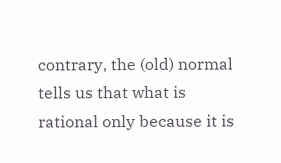contrary, the (old) normal tells us that what is rational only because it is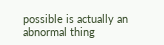possible is actually an abnormal thing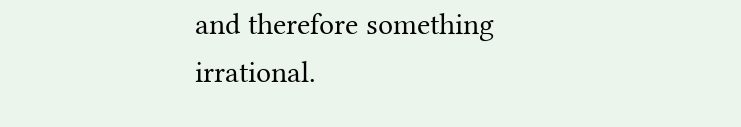and therefore something irrational.